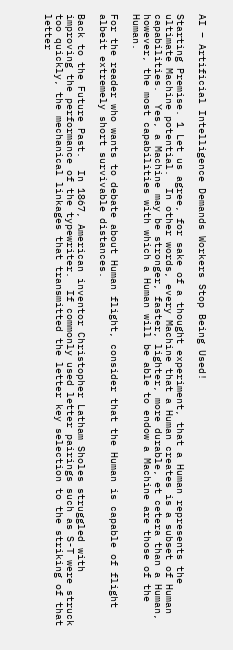AI – Artificial Intelligence Demands Workers Stop Being Used!

Starting Premise. 1 Let us agree, for sake of a thought experiment, that a Human represents the ultimate Machine potential.  In other words, every Machine that a Human creates is a subset of Human capabilities.  Yes, a Machine may be stronger, faster, lighter, more durable, et cetera than a Human, however, the most capabilities with which a Human will be able to endow a Machine are those of the Human.

For the reader who wants to debate about Human flight, consider that the Human is capable of flight albeit extremely short survivable distances.

Back to the Future Past.  In 1867, American inventor Christopher Latham Sholes struggled with improving the performance of the typewriter.  If commonly used letter pairings such as S-T were struck too quickly, the mechanical linkages that transmitted the letter key selection to the striking of that letter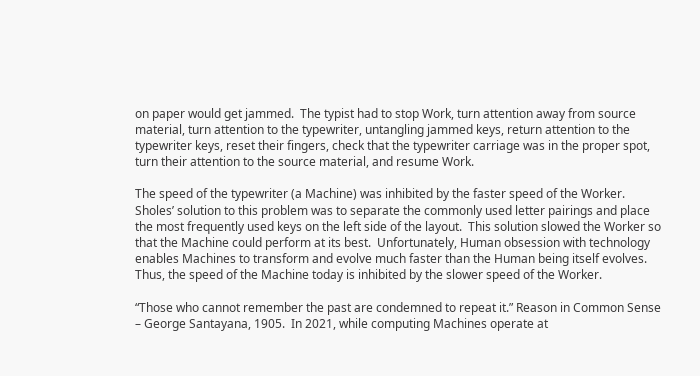on paper would get jammed.  The typist had to stop Work, turn attention away from source material, turn attention to the typewriter, untangling jammed keys, return attention to the typewriter keys, reset their fingers, check that the typewriter carriage was in the proper spot, turn their attention to the source material, and resume Work.

The speed of the typewriter (a Machine) was inhibited by the faster speed of the Worker.  Sholes’ solution to this problem was to separate the commonly used letter pairings and place the most frequently used keys on the left side of the layout.  This solution slowed the Worker so that the Machine could perform at its best.  Unfortunately, Human obsession with technology enables Machines to transform and evolve much faster than the Human being itself evolves.  Thus, the speed of the Machine today is inhibited by the slower speed of the Worker.

“Those who cannot remember the past are condemned to repeat it.” Reason in Common Sense – George Santayana, 1905.  In 2021, while computing Machines operate at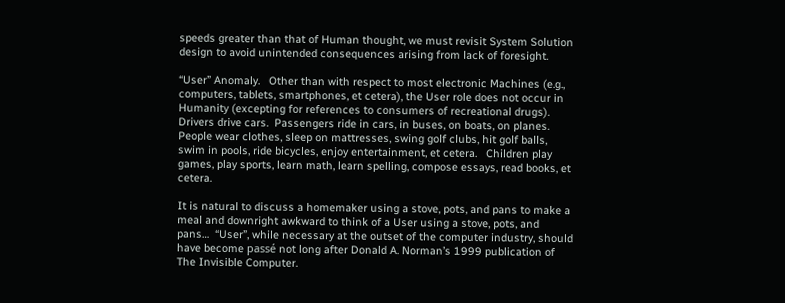speeds greater than that of Human thought, we must revisit System Solution design to avoid unintended consequences arising from lack of foresight.

“User” Anomaly.   Other than with respect to most electronic Machines (e.g., computers, tablets, smartphones, et cetera), the User role does not occur in Humanity (excepting for references to consumers of recreational drugs).   Drivers drive cars.  Passengers ride in cars, in buses, on boats, on planes. People wear clothes, sleep on mattresses, swing golf clubs, hit golf balls, swim in pools, ride bicycles, enjoy entertainment, et cetera.   Children play games, play sports, learn math, learn spelling, compose essays, read books, et cetera.

It is natural to discuss a homemaker using a stove, pots, and pans to make a meal and downright awkward to think of a User using a stove, pots, and pans…  “User”, while necessary at the outset of the computer industry, should have become passé not long after Donald A. Norman’s 1999 publication of The Invisible Computer.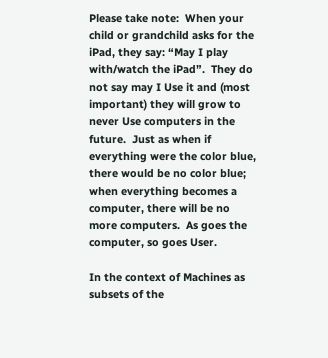Please take note:  When your child or grandchild asks for the iPad, they say: “May I play with/watch the iPad”.  They do not say may I Use it and (most important) they will grow to never Use computers in the future.  Just as when if everything were the color blue, there would be no color blue; when everything becomes a computer, there will be no more computers.  As goes the computer, so goes User.

In the context of Machines as subsets of the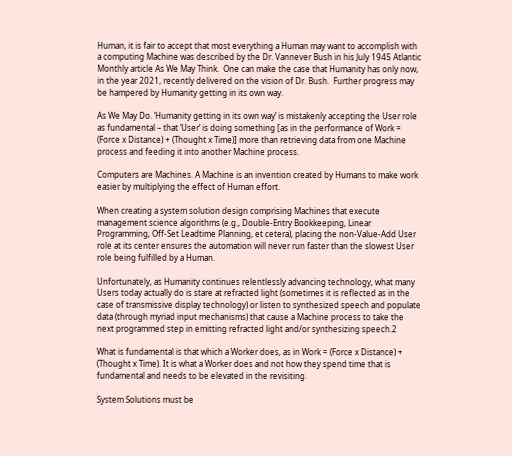Human, it is fair to accept that most everything a Human may want to accomplish with a computing Machine was described by the Dr. Vannever Bush in his July 1945 Atlantic Monthly article As We May Think.  One can make the case that Humanity has only now, in the year 2021, recently delivered on the vision of Dr. Bush.  Further progress may be hampered by Humanity getting in its own way.

As We May Do. ‘Humanity getting in its own way’ is mistakenly accepting the User role as fundamental – that ‘User’ is doing something [as in the performance of Work = (Force x Distance) + (Thought x Time)] more than retrieving data from one Machine process and feeding it into another Machine process.

Computers are Machines. A Machine is an invention created by Humans to make work easier by multiplying the effect of Human effort.

When creating a system solution design comprising Machines that execute management science algorithms (e.g., Double-Entry Bookkeeping, Linear Programming, Off-Set Leadtime Planning, et cetera), placing the non-Value-Add User role at its center ensures the automation will never run faster than the slowest User role being fulfilled by a Human.

Unfortunately, as Humanity continues relentlessly advancing technology, what many Users today actually do is stare at refracted light (sometimes it is reflected as in the case of transmissive display technology) or listen to synthesized speech and populate data (through myriad input mechanisms) that cause a Machine process to take the next programmed step in emitting refracted light and/or synthesizing speech.2

What is fundamental is that which a Worker does, as in Work = (Force x Distance) + (Thought x Time). It is what a Worker does and not how they spend time that is fundamental and needs to be elevated in the revisiting.

System Solutions must be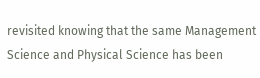revisited knowing that the same Management Science and Physical Science has been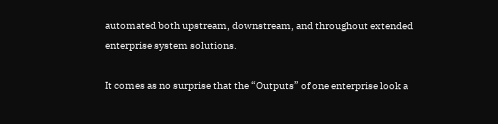automated both upstream, downstream, and throughout extended enterprise system solutions.

It comes as no surprise that the “Outputs” of one enterprise look a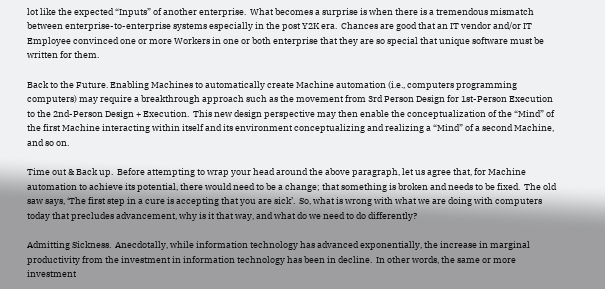lot like the expected “Inputs” of another enterprise.  What becomes a surprise is when there is a tremendous mismatch between enterprise-to-enterprise systems especially in the post Y2K era.  Chances are good that an IT vendor and/or IT Employee convinced one or more Workers in one or both enterprise that they are so special that unique software must be written for them.

Back to the Future. Enabling Machines to automatically create Machine automation (i.e., computers programming computers) may require a breakthrough approach such as the movement from 3rd Person Design for 1st-Person Execution to the 2nd-Person Design + Execution.  This new design perspective may then enable the conceptualization of the “Mind” of the first Machine interacting within itself and its environment conceptualizing and realizing a “Mind” of a second Machine, and so on.

Time out & Back up.  Before attempting to wrap your head around the above paragraph, let us agree that, for Machine automation to achieve its potential, there would need to be a change; that something is broken and needs to be fixed.  The old saw says, ‘The first step in a cure is accepting that you are sick’.  So, what is wrong with what we are doing with computers today that precludes advancement, why is it that way, and what do we need to do differently?

Admitting Sickness.  Anecdotally, while information technology has advanced exponentially, the increase in marginal productivity from the investment in information technology has been in decline.  In other words, the same or more investment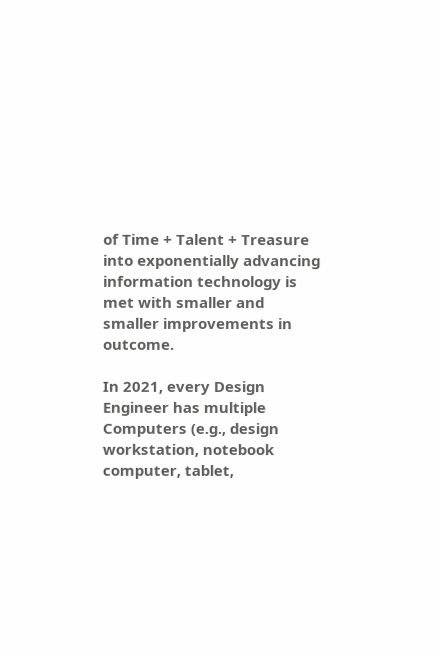of Time + Talent + Treasure into exponentially advancing information technology is met with smaller and smaller improvements in outcome.

In 2021, every Design Engineer has multiple Computers (e.g., design workstation, notebook computer, tablet,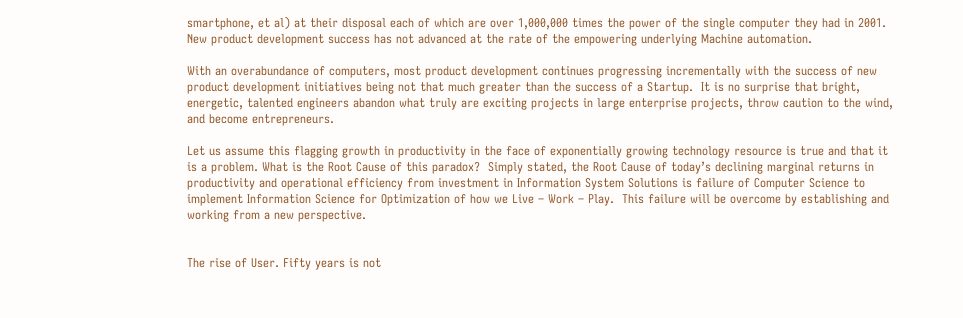smartphone, et al) at their disposal each of which are over 1,000,000 times the power of the single computer they had in 2001.  New product development success has not advanced at the rate of the empowering underlying Machine automation.

With an overabundance of computers, most product development continues progressing incrementally with the success of new product development initiatives being not that much greater than the success of a Startup.  It is no surprise that bright, energetic, talented engineers abandon what truly are exciting projects in large enterprise projects, throw caution to the wind, and become entrepreneurs.

Let us assume this flagging growth in productivity in the face of exponentially growing technology resource is true and that it is a problem. What is the Root Cause of this paradox?  Simply stated, the Root Cause of today’s declining marginal returns in productivity and operational efficiency from investment in Information System Solutions is failure of Computer Science to implement Information Science for Optimization of how we Live – Work – Play.  This failure will be overcome by establishing and working from a new perspective.


The rise of User. Fifty years is not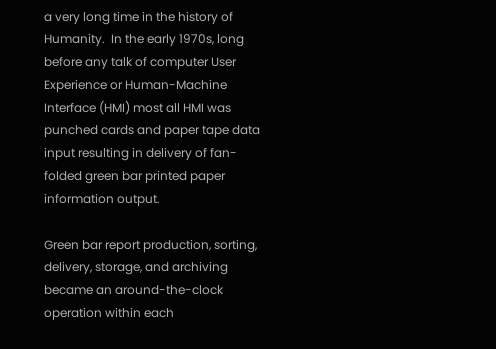a very long time in the history of Humanity.  In the early 1970s, long before any talk of computer User Experience or Human-Machine Interface (HMI) most all HMI was punched cards and paper tape data input resulting in delivery of fan-folded green bar printed paper information output.

Green bar report production, sorting, delivery, storage, and archiving became an around-the-clock operation within each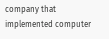company that implemented computer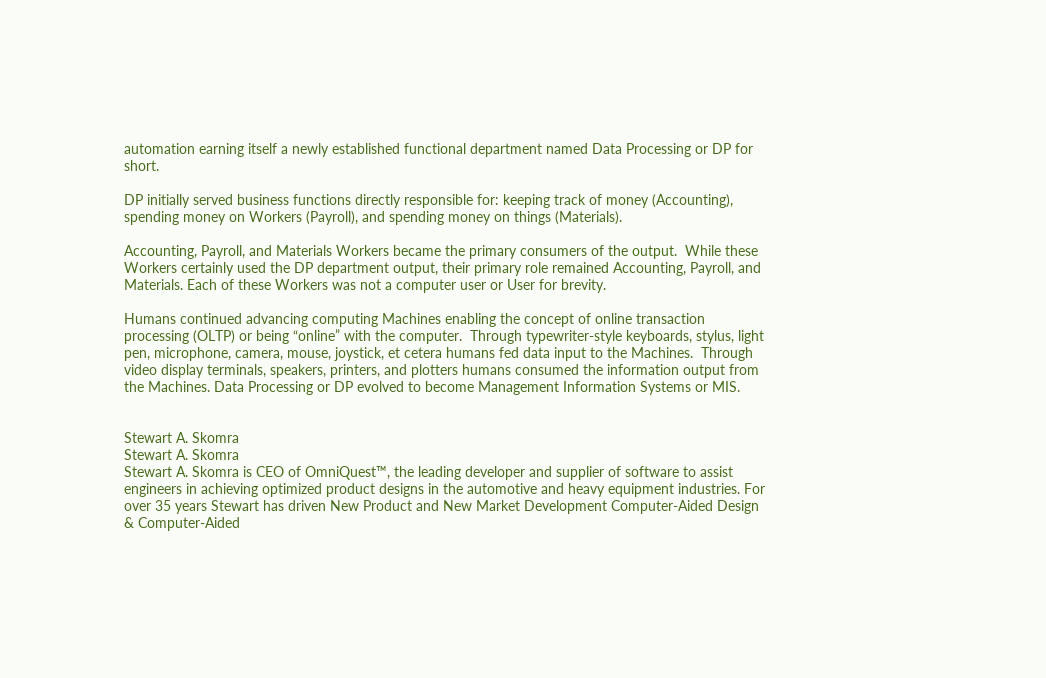automation earning itself a newly established functional department named Data Processing or DP for short.

DP initially served business functions directly responsible for: keeping track of money (Accounting), spending money on Workers (Payroll), and spending money on things (Materials).

Accounting, Payroll, and Materials Workers became the primary consumers of the output.  While these Workers certainly used the DP department output, their primary role remained Accounting, Payroll, and Materials. Each of these Workers was not a computer user or User for brevity.

Humans continued advancing computing Machines enabling the concept of online transaction processing (OLTP) or being “online” with the computer.  Through typewriter-style keyboards, stylus, light pen, microphone, camera, mouse, joystick, et cetera humans fed data input to the Machines.  Through video display terminals, speakers, printers, and plotters humans consumed the information output from the Machines. Data Processing or DP evolved to become Management Information Systems or MIS.


Stewart A. Skomra
Stewart A. Skomra
Stewart A. Skomra is CEO of OmniQuest™, the leading developer and supplier of software to assist engineers in achieving optimized product designs in the automotive and heavy equipment industries. For over 35 years Stewart has driven New Product and New Market Development Computer-Aided Design & Computer-Aided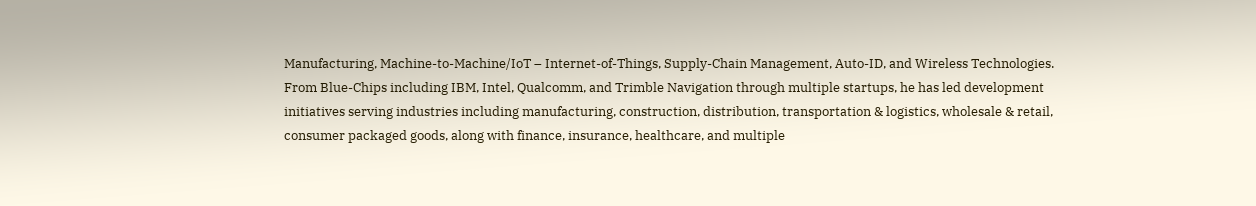Manufacturing, Machine-to-Machine/IoT – Internet-of-Things, Supply-Chain Management, Auto-ID, and Wireless Technologies. From Blue-Chips including IBM, Intel, Qualcomm, and Trimble Navigation through multiple startups, he has led development initiatives serving industries including manufacturing, construction, distribution, transportation & logistics, wholesale & retail, consumer packaged goods, along with finance, insurance, healthcare, and multiple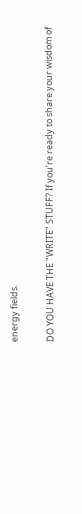energy fields.

DO YOU HAVE THE "WRITE" STUFF? If you’re ready to share your wisdom of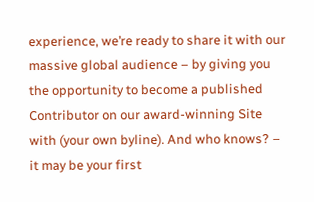experience, we’re ready to share it with our massive global audience – by giving you the opportunity to become a published Contributor on our award-winning Site with (your own byline). And who knows? – it may be your first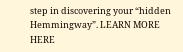step in discovering your “hidden Hemmingway”. LEARN MORE HERE